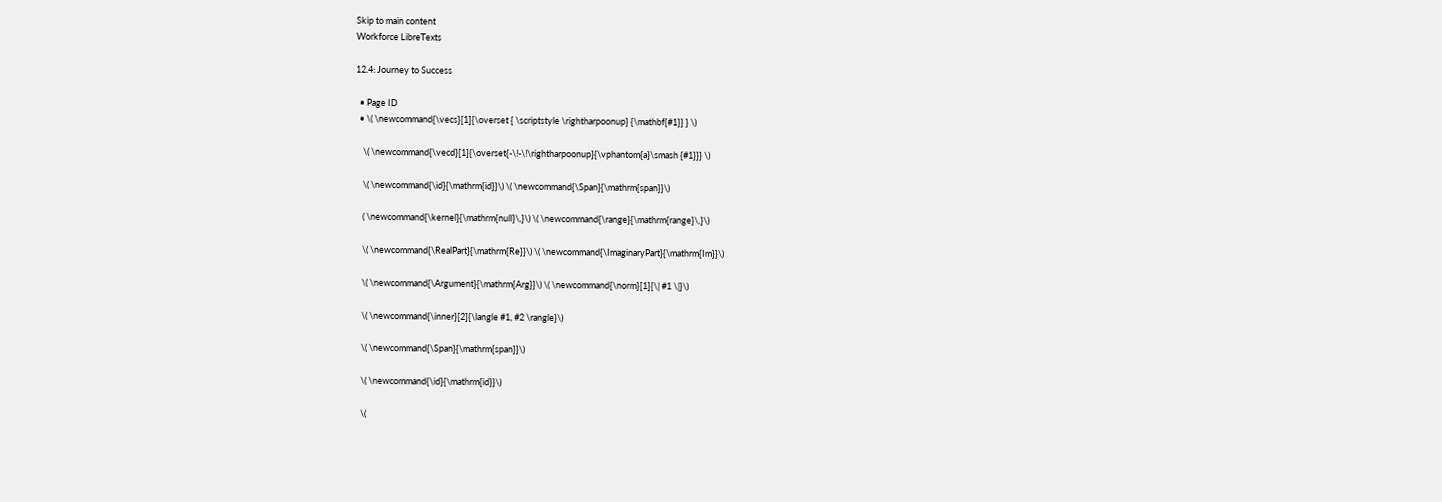Skip to main content
Workforce LibreTexts

12.4: Journey to Success

  • Page ID
  • \( \newcommand{\vecs}[1]{\overset { \scriptstyle \rightharpoonup} {\mathbf{#1}} } \)

    \( \newcommand{\vecd}[1]{\overset{-\!-\!\rightharpoonup}{\vphantom{a}\smash {#1}}} \)

    \( \newcommand{\id}{\mathrm{id}}\) \( \newcommand{\Span}{\mathrm{span}}\)

    ( \newcommand{\kernel}{\mathrm{null}\,}\) \( \newcommand{\range}{\mathrm{range}\,}\)

    \( \newcommand{\RealPart}{\mathrm{Re}}\) \( \newcommand{\ImaginaryPart}{\mathrm{Im}}\)

    \( \newcommand{\Argument}{\mathrm{Arg}}\) \( \newcommand{\norm}[1]{\| #1 \|}\)

    \( \newcommand{\inner}[2]{\langle #1, #2 \rangle}\)

    \( \newcommand{\Span}{\mathrm{span}}\)

    \( \newcommand{\id}{\mathrm{id}}\)

    \(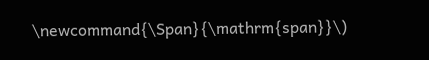\newcommand{\Span}{\mathrm{span}}\)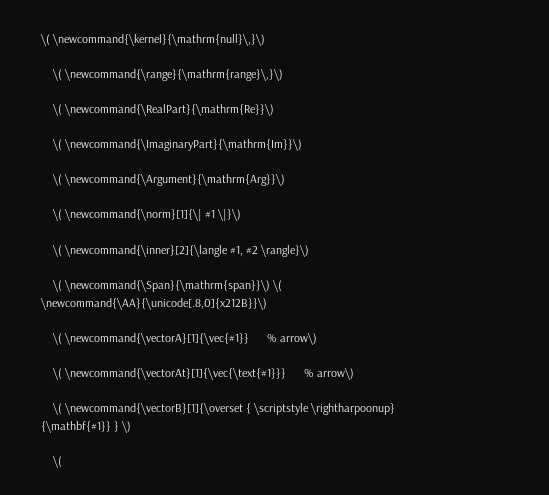\( \newcommand{\kernel}{\mathrm{null}\,}\)

    \( \newcommand{\range}{\mathrm{range}\,}\)

    \( \newcommand{\RealPart}{\mathrm{Re}}\)

    \( \newcommand{\ImaginaryPart}{\mathrm{Im}}\)

    \( \newcommand{\Argument}{\mathrm{Arg}}\)

    \( \newcommand{\norm}[1]{\| #1 \|}\)

    \( \newcommand{\inner}[2]{\langle #1, #2 \rangle}\)

    \( \newcommand{\Span}{\mathrm{span}}\) \( \newcommand{\AA}{\unicode[.8,0]{x212B}}\)

    \( \newcommand{\vectorA}[1]{\vec{#1}}      % arrow\)

    \( \newcommand{\vectorAt}[1]{\vec{\text{#1}}}      % arrow\)

    \( \newcommand{\vectorB}[1]{\overset { \scriptstyle \rightharpoonup} {\mathbf{#1}} } \)

    \(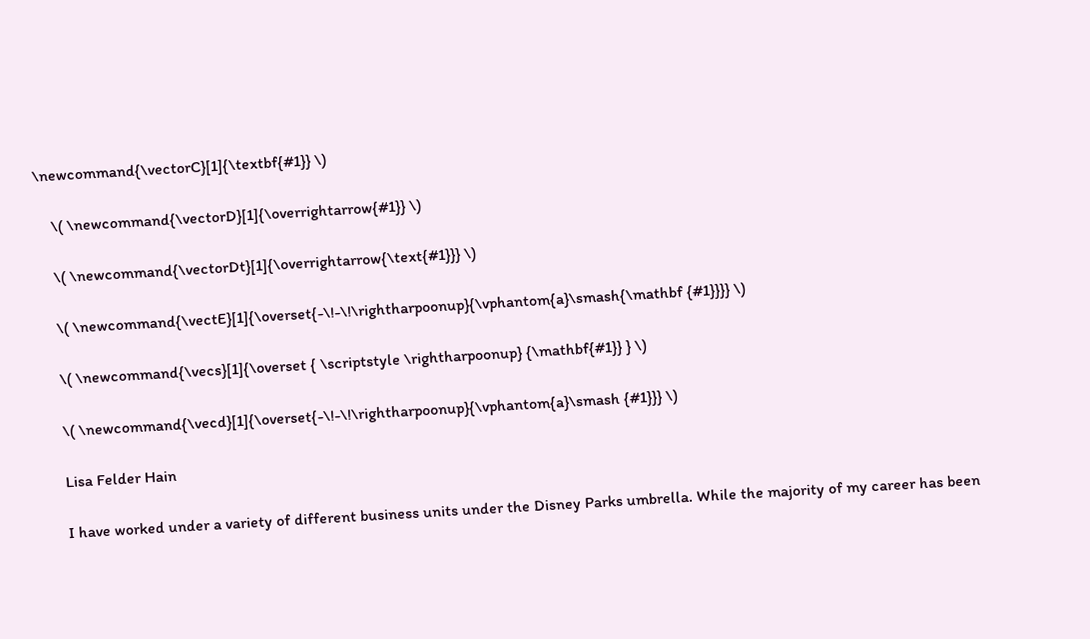\newcommand{\vectorC}[1]{\textbf{#1}} \)

    \( \newcommand{\vectorD}[1]{\overrightarrow{#1}} \)

    \( \newcommand{\vectorDt}[1]{\overrightarrow{\text{#1}}} \)

    \( \newcommand{\vectE}[1]{\overset{-\!-\!\rightharpoonup}{\vphantom{a}\smash{\mathbf {#1}}}} \)

    \( \newcommand{\vecs}[1]{\overset { \scriptstyle \rightharpoonup} {\mathbf{#1}} } \)

    \( \newcommand{\vecd}[1]{\overset{-\!-\!\rightharpoonup}{\vphantom{a}\smash {#1}}} \)

    Lisa Felder Hain

    I have worked under a variety of different business units under the Disney Parks umbrella. While the majority of my career has been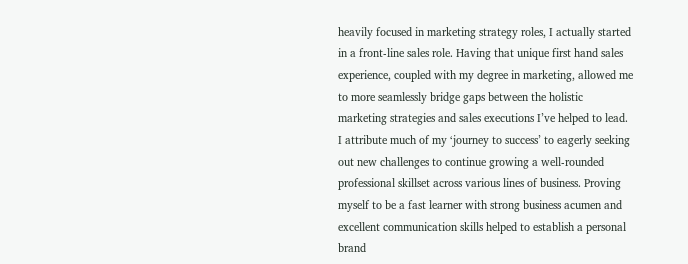heavily focused in marketing strategy roles, I actually started in a front-line sales role. Having that unique first hand sales experience, coupled with my degree in marketing, allowed me to more seamlessly bridge gaps between the holistic marketing strategies and sales executions I’ve helped to lead. I attribute much of my ‘journey to success’ to eagerly seeking out new challenges to continue growing a well-rounded professional skillset across various lines of business. Proving myself to be a fast learner with strong business acumen and excellent communication skills helped to establish a personal brand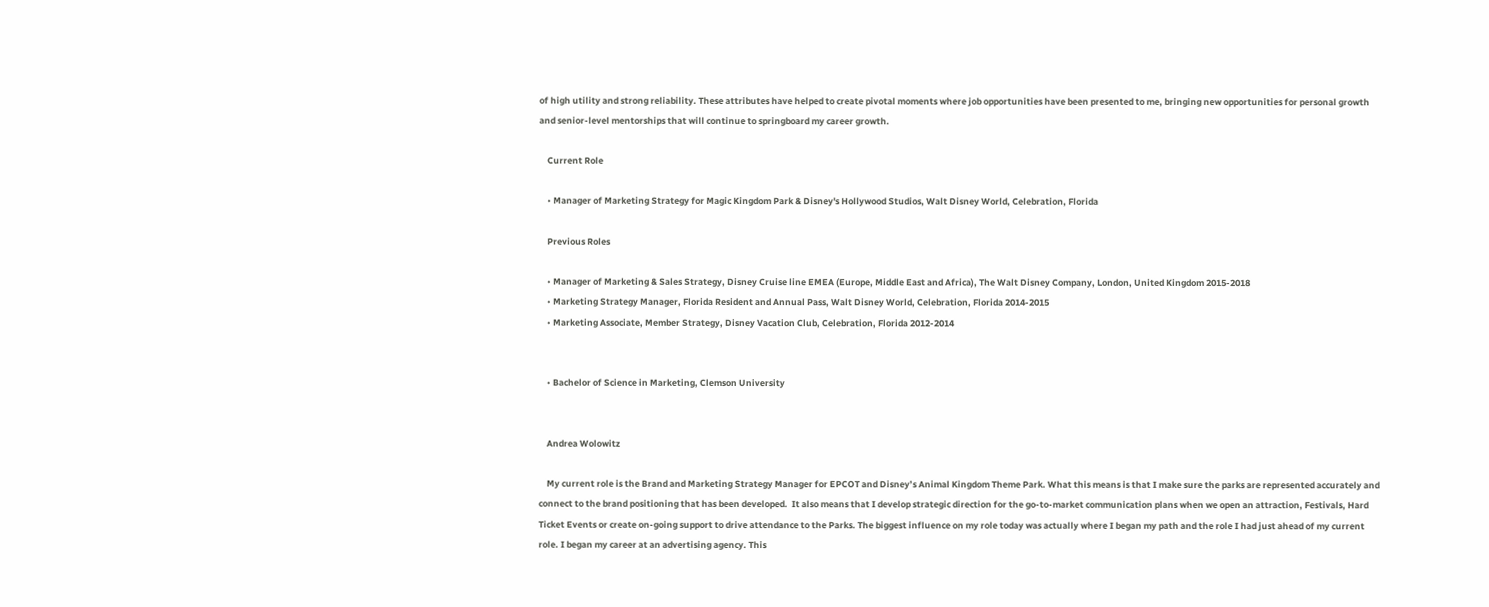of high utility and strong reliability. These attributes have helped to create pivotal moments where job opportunities have been presented to me, bringing new opportunities for personal growth and senior-level mentorships that will continue to springboard my career growth.

    Current Role

    • Manager of Marketing Strategy for Magic Kingdom Park & Disney's Hollywood Studios, Walt Disney World, Celebration, Florida

    Previous Roles

    • Manager of Marketing & Sales Strategy, Disney Cruise line EMEA (Europe, Middle East and Africa), The Walt Disney Company, London, United Kingdom 2015-2018
    • Marketing Strategy Manager, Florida Resident and Annual Pass, Walt Disney World, Celebration, Florida 2014-2015
    • Marketing Associate, Member Strategy, Disney Vacation Club, Celebration, Florida 2012-2014


    • Bachelor of Science in Marketing, Clemson University


    Andrea Wolowitz

    My current role is the Brand and Marketing Strategy Manager for EPCOT and Disney’s Animal Kingdom Theme Park. What this means is that I make sure the parks are represented accurately and connect to the brand positioning that has been developed.  It also means that I develop strategic direction for the go-to-market communication plans when we open an attraction, Festivals, Hard Ticket Events or create on-going support to drive attendance to the Parks. The biggest influence on my role today was actually where I began my path and the role I had just ahead of my current role. I began my career at an advertising agency. This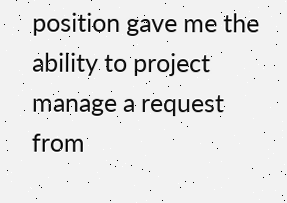position gave me the ability to project manage a request from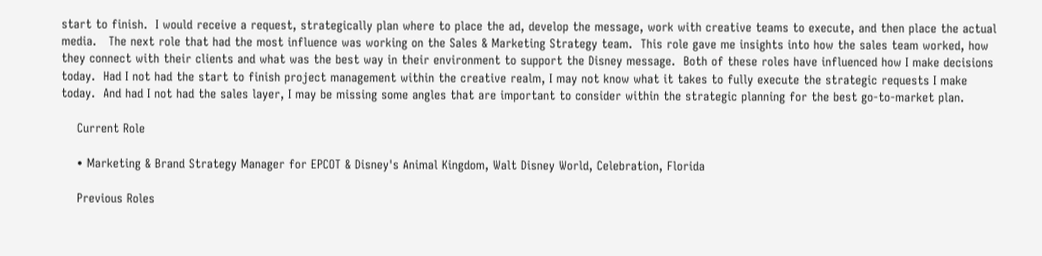start to finish.  I would receive a request, strategically plan where to place the ad, develop the message, work with creative teams to execute, and then place the actual media.   The next role that had the most influence was working on the Sales & Marketing Strategy team.  This role gave me insights into how the sales team worked, how they connect with their clients and what was the best way in their environment to support the Disney message.  Both of these roles have influenced how I make decisions today.  Had I not had the start to finish project management within the creative realm, I may not know what it takes to fully execute the strategic requests I make today.  And had I not had the sales layer, I may be missing some angles that are important to consider within the strategic planning for the best go-to-market plan.

    Current Role

    • Marketing & Brand Strategy Manager for EPCOT & Disney's Animal Kingdom, Walt Disney World, Celebration, Florida

    Previous Roles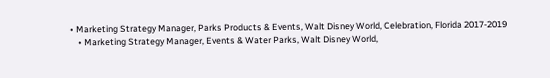• Marketing Strategy Manager, Parks Products & Events, Walt Disney World, Celebration, Florida 2017-2019
    • Marketing Strategy Manager, Events & Water Parks, Walt Disney World,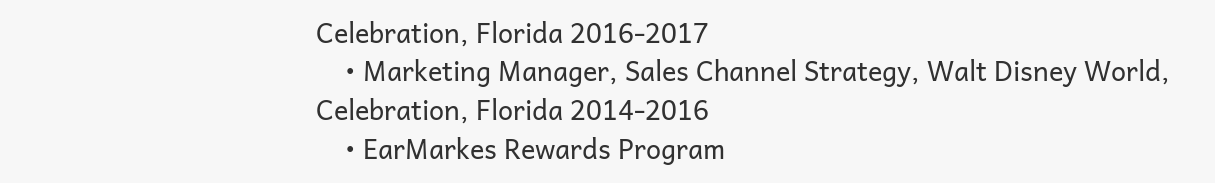Celebration, Florida 2016-2017
    • Marketing Manager, Sales Channel Strategy, Walt Disney World, Celebration, Florida 2014-2016
    • EarMarkes Rewards Program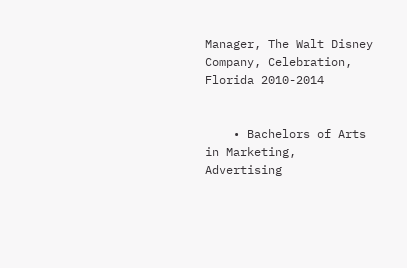Manager, The Walt Disney Company, Celebration, Florida 2010-2014


    • Bachelors of Arts in Marketing, Advertising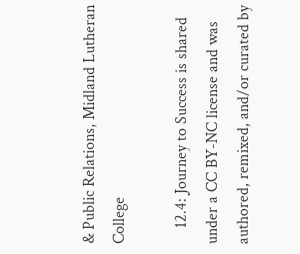& Public Relations, Midland Lutheran College

    12.4: Journey to Success is shared under a CC BY-NC license and was authored, remixed, and/or curated by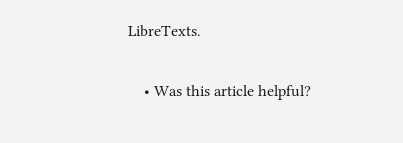LibreTexts.

    • Was this article helpful?